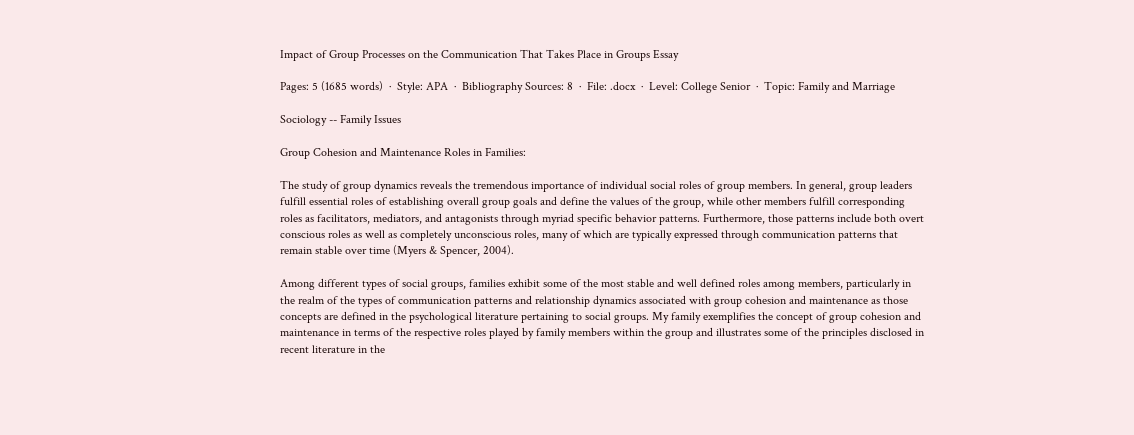Impact of Group Processes on the Communication That Takes Place in Groups Essay

Pages: 5 (1685 words)  ·  Style: APA  ·  Bibliography Sources: 8  ·  File: .docx  ·  Level: College Senior  ·  Topic: Family and Marriage

Sociology -- Family Issues

Group Cohesion and Maintenance Roles in Families:

The study of group dynamics reveals the tremendous importance of individual social roles of group members. In general, group leaders fulfill essential roles of establishing overall group goals and define the values of the group, while other members fulfill corresponding roles as facilitators, mediators, and antagonists through myriad specific behavior patterns. Furthermore, those patterns include both overt conscious roles as well as completely unconscious roles, many of which are typically expressed through communication patterns that remain stable over time (Myers & Spencer, 2004).

Among different types of social groups, families exhibit some of the most stable and well defined roles among members, particularly in the realm of the types of communication patterns and relationship dynamics associated with group cohesion and maintenance as those concepts are defined in the psychological literature pertaining to social groups. My family exemplifies the concept of group cohesion and maintenance in terms of the respective roles played by family members within the group and illustrates some of the principles disclosed in recent literature in the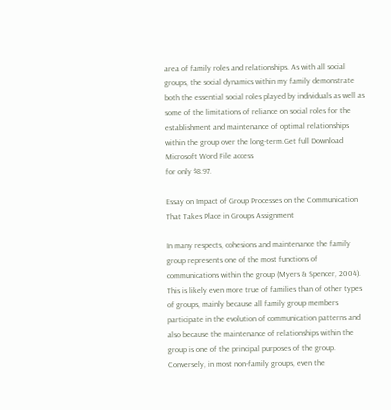area of family roles and relationships. As with all social groups, the social dynamics within my family demonstrate both the essential social roles played by individuals as well as some of the limitations of reliance on social roles for the establishment and maintenance of optimal relationships within the group over the long-term.Get full Download Microsoft Word File access
for only $8.97.

Essay on Impact of Group Processes on the Communication That Takes Place in Groups Assignment

In many respects, cohesions and maintenance the family group represents one of the most functions of communications within the group (Myers & Spencer, 2004). This is likely even more true of families than of other types of groups, mainly because all family group members participate in the evolution of communication patterns and also because the maintenance of relationships within the group is one of the principal purposes of the group. Conversely, in most non-family groups, even the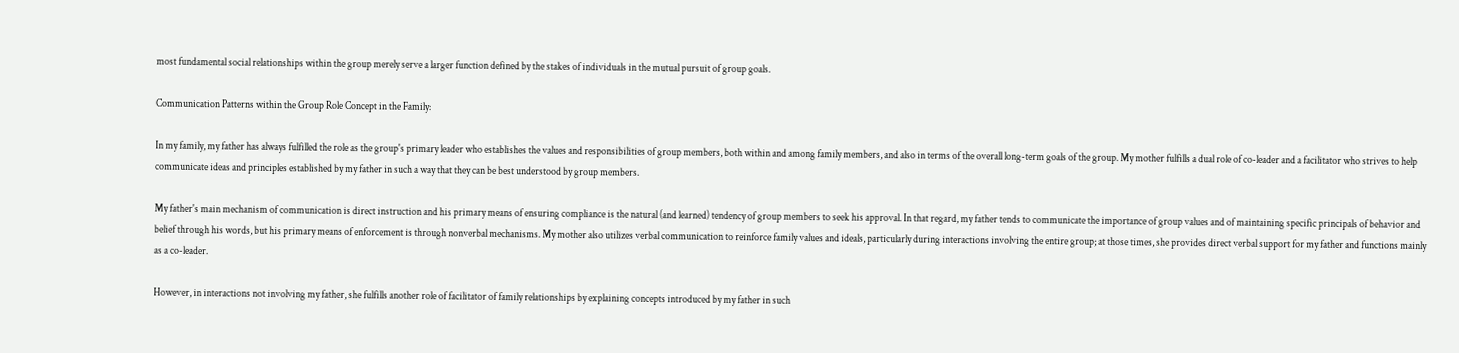most fundamental social relationships within the group merely serve a larger function defined by the stakes of individuals in the mutual pursuit of group goals.

Communication Patterns within the Group Role Concept in the Family:

In my family, my father has always fulfilled the role as the group's primary leader who establishes the values and responsibilities of group members, both within and among family members, and also in terms of the overall long-term goals of the group. My mother fulfills a dual role of co-leader and a facilitator who strives to help communicate ideas and principles established by my father in such a way that they can be best understood by group members.

My father's main mechanism of communication is direct instruction and his primary means of ensuring compliance is the natural (and learned) tendency of group members to seek his approval. In that regard, my father tends to communicate the importance of group values and of maintaining specific principals of behavior and belief through his words, but his primary means of enforcement is through nonverbal mechanisms. My mother also utilizes verbal communication to reinforce family values and ideals, particularly during interactions involving the entire group; at those times, she provides direct verbal support for my father and functions mainly as a co-leader.

However, in interactions not involving my father, she fulfills another role of facilitator of family relationships by explaining concepts introduced by my father in such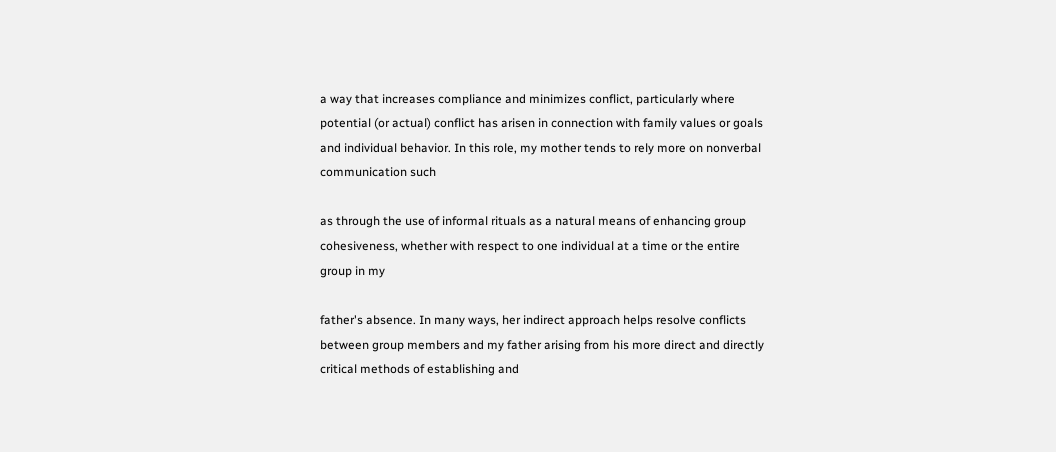a way that increases compliance and minimizes conflict, particularly where potential (or actual) conflict has arisen in connection with family values or goals and individual behavior. In this role, my mother tends to rely more on nonverbal communication such

as through the use of informal rituals as a natural means of enhancing group cohesiveness, whether with respect to one individual at a time or the entire group in my

father's absence. In many ways, her indirect approach helps resolve conflicts between group members and my father arising from his more direct and directly critical methods of establishing and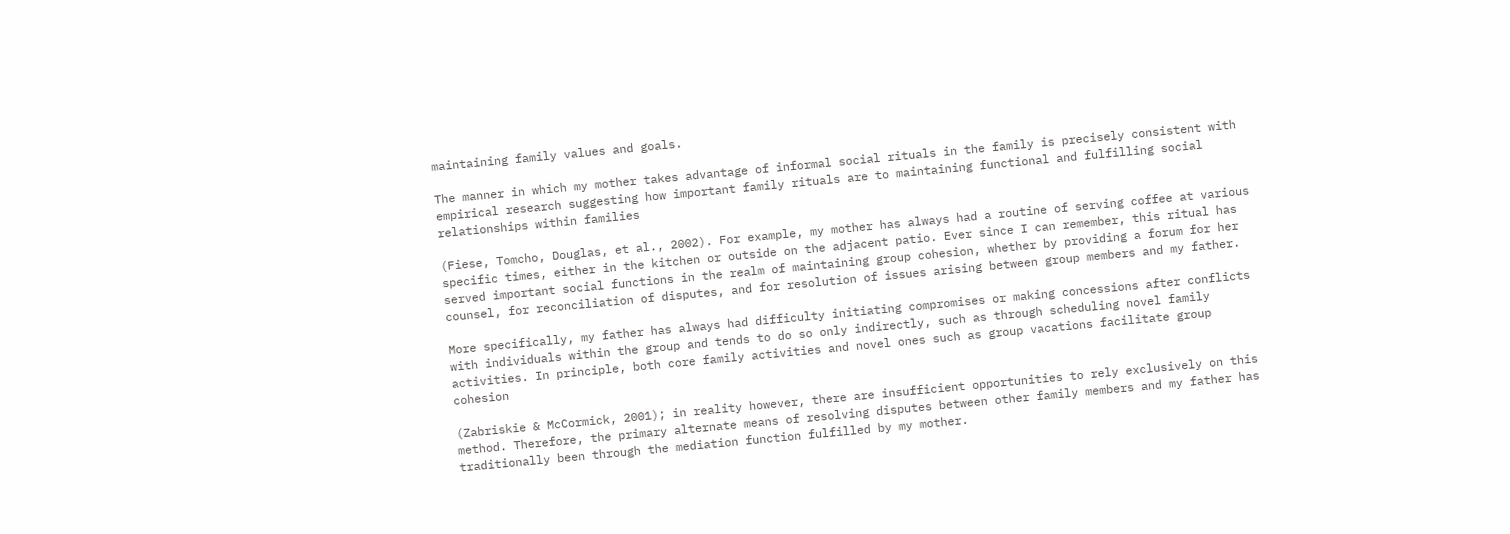maintaining family values and goals.

The manner in which my mother takes advantage of informal social rituals in the family is precisely consistent with empirical research suggesting how important family rituals are to maintaining functional and fulfilling social relationships within families

(Fiese, Tomcho, Douglas, et al., 2002). For example, my mother has always had a routine of serving coffee at various specific times, either in the kitchen or outside on the adjacent patio. Ever since I can remember, this ritual has served important social functions in the realm of maintaining group cohesion, whether by providing a forum for her counsel, for reconciliation of disputes, and for resolution of issues arising between group members and my father.

More specifically, my father has always had difficulty initiating compromises or making concessions after conflicts with individuals within the group and tends to do so only indirectly, such as through scheduling novel family activities. In principle, both core family activities and novel ones such as group vacations facilitate group cohesion

(Zabriskie & McCormick, 2001); in reality however, there are insufficient opportunities to rely exclusively on this method. Therefore, the primary alternate means of resolving disputes between other family members and my father has traditionally been through the mediation function fulfilled by my mother.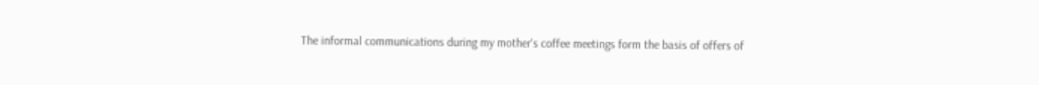The informal communications during my mother's coffee meetings form the basis of offers of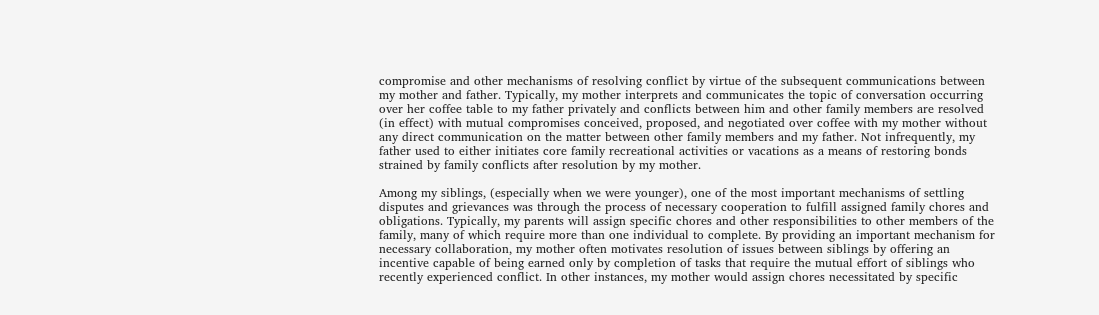compromise and other mechanisms of resolving conflict by virtue of the subsequent communications between my mother and father. Typically, my mother interprets and communicates the topic of conversation occurring over her coffee table to my father privately and conflicts between him and other family members are resolved (in effect) with mutual compromises conceived, proposed, and negotiated over coffee with my mother without any direct communication on the matter between other family members and my father. Not infrequently, my father used to either initiates core family recreational activities or vacations as a means of restoring bonds strained by family conflicts after resolution by my mother.

Among my siblings, (especially when we were younger), one of the most important mechanisms of settling disputes and grievances was through the process of necessary cooperation to fulfill assigned family chores and obligations. Typically, my parents will assign specific chores and other responsibilities to other members of the family, many of which require more than one individual to complete. By providing an important mechanism for necessary collaboration, my mother often motivates resolution of issues between siblings by offering an incentive capable of being earned only by completion of tasks that require the mutual effort of siblings who recently experienced conflict. In other instances, my mother would assign chores necessitated by specific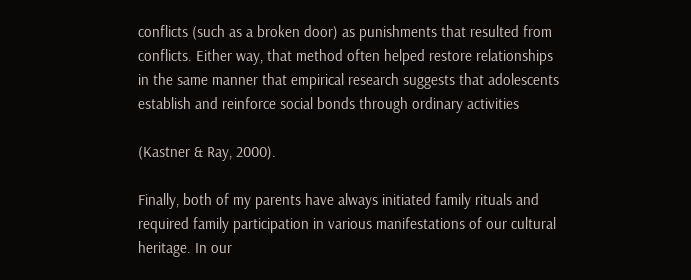conflicts (such as a broken door) as punishments that resulted from conflicts. Either way, that method often helped restore relationships in the same manner that empirical research suggests that adolescents establish and reinforce social bonds through ordinary activities

(Kastner & Ray, 2000).

Finally, both of my parents have always initiated family rituals and required family participation in various manifestations of our cultural heritage. In our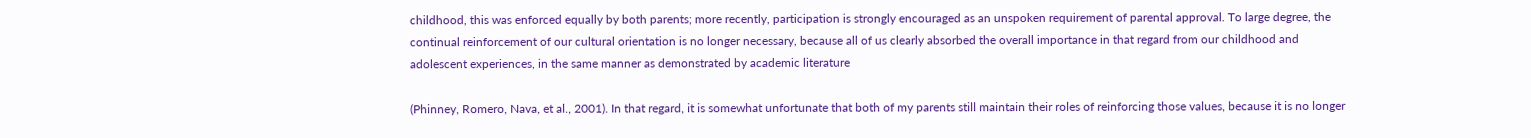childhood, this was enforced equally by both parents; more recently, participation is strongly encouraged as an unspoken requirement of parental approval. To large degree, the continual reinforcement of our cultural orientation is no longer necessary, because all of us clearly absorbed the overall importance in that regard from our childhood and adolescent experiences, in the same manner as demonstrated by academic literature

(Phinney, Romero, Nava, et al., 2001). In that regard, it is somewhat unfortunate that both of my parents still maintain their roles of reinforcing those values, because it is no longer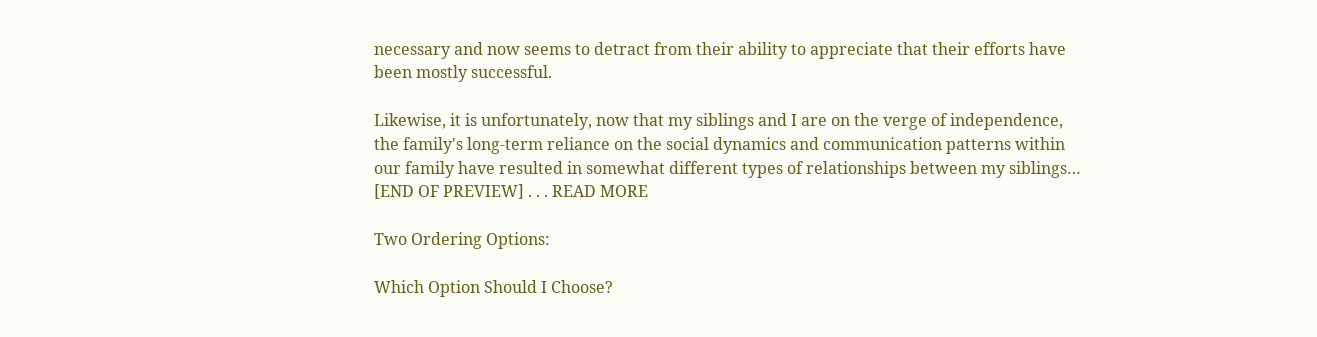necessary and now seems to detract from their ability to appreciate that their efforts have been mostly successful.

Likewise, it is unfortunately, now that my siblings and I are on the verge of independence, the family's long-term reliance on the social dynamics and communication patterns within our family have resulted in somewhat different types of relationships between my siblings… [END OF PREVIEW] . . . READ MORE

Two Ordering Options:

Which Option Should I Choose?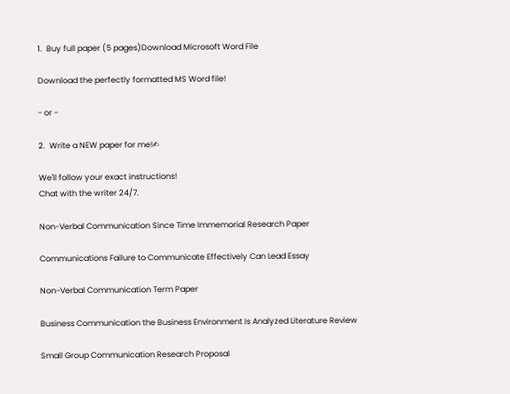1.  Buy full paper (5 pages)Download Microsoft Word File

Download the perfectly formatted MS Word file!

- or -

2.  Write a NEW paper for me!✍

We'll follow your exact instructions!
Chat with the writer 24/7.

Non-Verbal Communication Since Time Immemorial Research Paper

Communications Failure to Communicate Effectively Can Lead Essay

Non-Verbal Communication Term Paper

Business Communication the Business Environment Is Analyzed Literature Review

Small Group Communication Research Proposal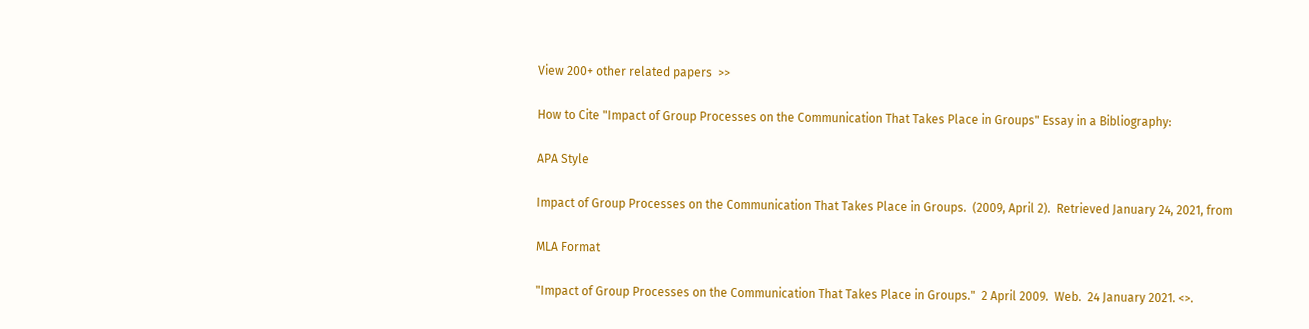View 200+ other related papers  >>

How to Cite "Impact of Group Processes on the Communication That Takes Place in Groups" Essay in a Bibliography:

APA Style

Impact of Group Processes on the Communication That Takes Place in Groups.  (2009, April 2).  Retrieved January 24, 2021, from

MLA Format

"Impact of Group Processes on the Communication That Takes Place in Groups."  2 April 2009.  Web.  24 January 2021. <>.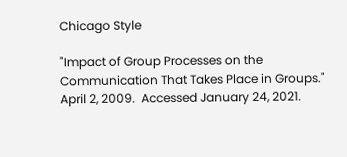Chicago Style

"Impact of Group Processes on the Communication That Takes Place in Groups."  April 2, 2009.  Accessed January 24, 2021.